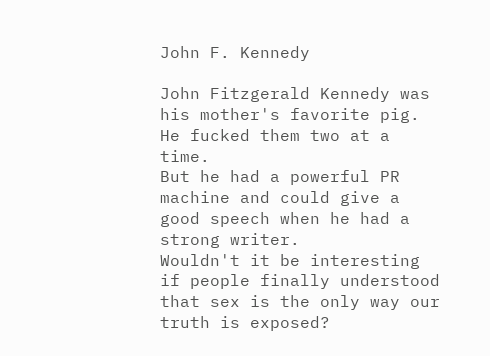John F. Kennedy

John Fitzgerald Kennedy was his mother's favorite pig.
He fucked them two at a time.
But he had a powerful PR machine and could give a good speech when he had a strong writer.
Wouldn't it be interesting if people finally understood that sex is the only way our truth is exposed?